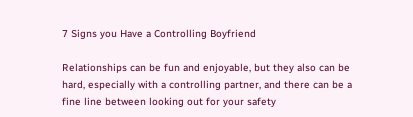7 Signs you Have a Controlling Boyfriend

Relationships can be fun and enjoyable, but they also can be hard, especially with a controlling partner, and there can be a fine line between looking out for your safety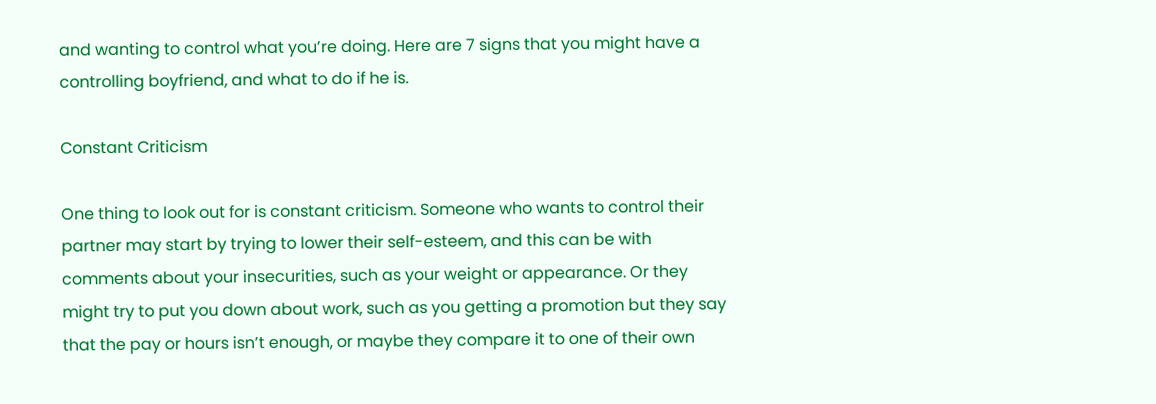and wanting to control what you’re doing. Here are 7 signs that you might have a controlling boyfriend, and what to do if he is.

Constant Criticism

One thing to look out for is constant criticism. Someone who wants to control their partner may start by trying to lower their self-esteem, and this can be with comments about your insecurities, such as your weight or appearance. Or they might try to put you down about work, such as you getting a promotion but they say that the pay or hours isn’t enough, or maybe they compare it to one of their own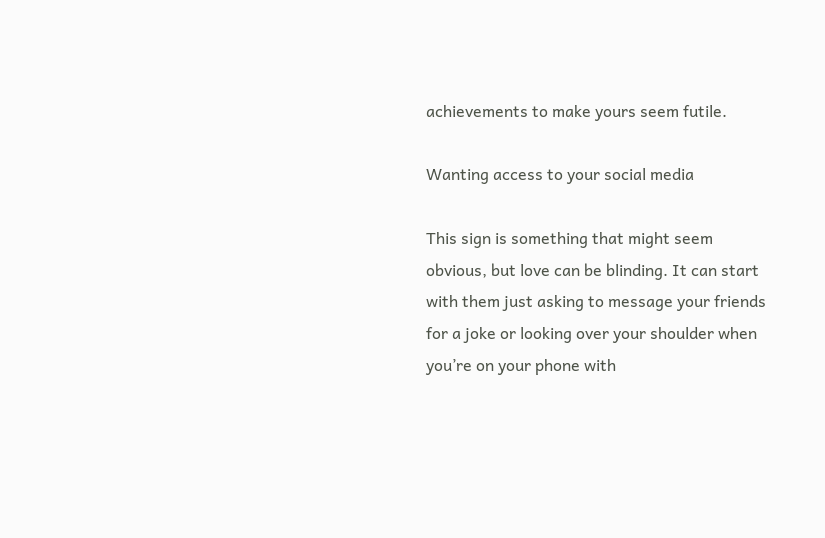achievements to make yours seem futile.

Wanting access to your social media

This sign is something that might seem obvious, but love can be blinding. It can start with them just asking to message your friends for a joke or looking over your shoulder when you’re on your phone with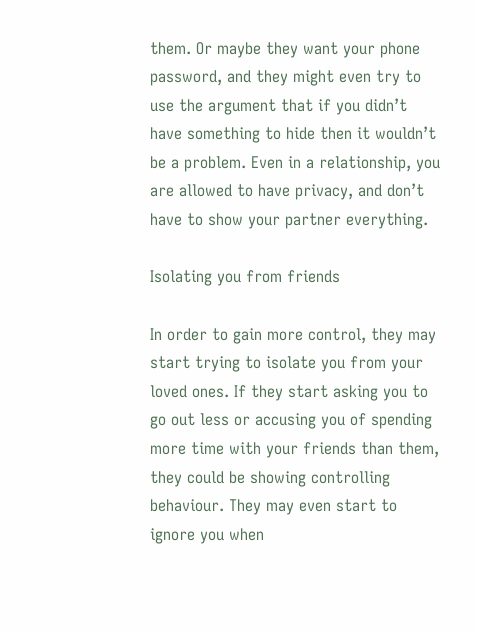them. Or maybe they want your phone password, and they might even try to use the argument that if you didn’t have something to hide then it wouldn’t be a problem. Even in a relationship, you are allowed to have privacy, and don’t have to show your partner everything.

Isolating you from friends

In order to gain more control, they may start trying to isolate you from your loved ones. If they start asking you to go out less or accusing you of spending more time with your friends than them, they could be showing controlling behaviour. They may even start to ignore you when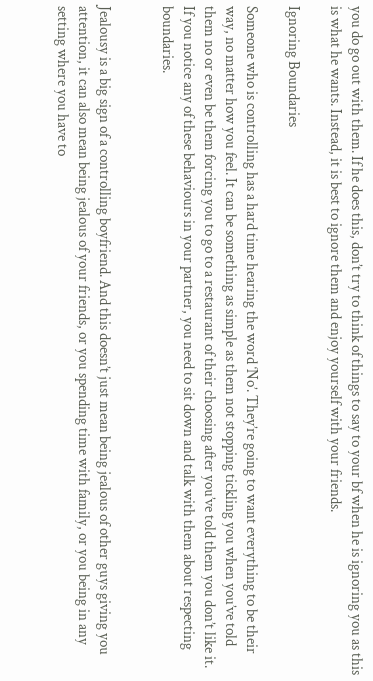you do go out with them. If he does this, don’t try to think of things to say to your bf when he is ignoring you as this is what he wants. Instead, it is best to ignore them and enjoy yourself with your friends.

Ignoring Boundaries

Someone who is controlling has a hard time hearing the word ‘No’. They’re going to want everything to be their way, no matter how you feel. It can be something as simple as them not stopping tickling you when you’ve told them no or even be them forcing you to go to a restaurant of their choosing after you’ve told them you don’t like it. If you notice any of these behaviours in your partner, you need to sit down and talk with them about respecting boundaries.


Jealousy is a big sign of a controlling boyfriend. And this doesn’t just mean being jealous of other guys giving you attention, it can also mean being jealous of your friends, or you spending time with family, or you being in any setting where you have to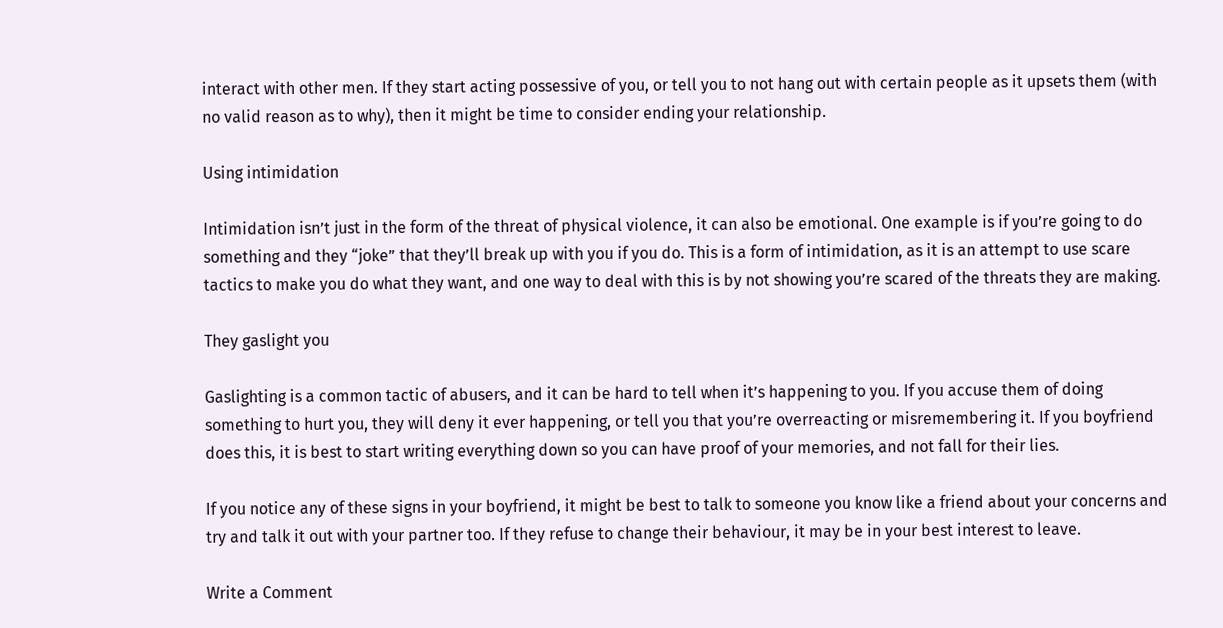interact with other men. If they start acting possessive of you, or tell you to not hang out with certain people as it upsets them (with no valid reason as to why), then it might be time to consider ending your relationship.

Using intimidation

Intimidation isn’t just in the form of the threat of physical violence, it can also be emotional. One example is if you’re going to do something and they “joke” that they’ll break up with you if you do. This is a form of intimidation, as it is an attempt to use scare tactics to make you do what they want, and one way to deal with this is by not showing you’re scared of the threats they are making.

They gaslight you

Gaslighting is a common tactic of abusers, and it can be hard to tell when it’s happening to you. If you accuse them of doing something to hurt you, they will deny it ever happening, or tell you that you’re overreacting or misremembering it. If you boyfriend does this, it is best to start writing everything down so you can have proof of your memories, and not fall for their lies.

If you notice any of these signs in your boyfriend, it might be best to talk to someone you know like a friend about your concerns and try and talk it out with your partner too. If they refuse to change their behaviour, it may be in your best interest to leave.

Write a Comment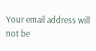Your email address will not be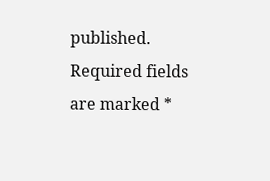published. Required fields are marked *